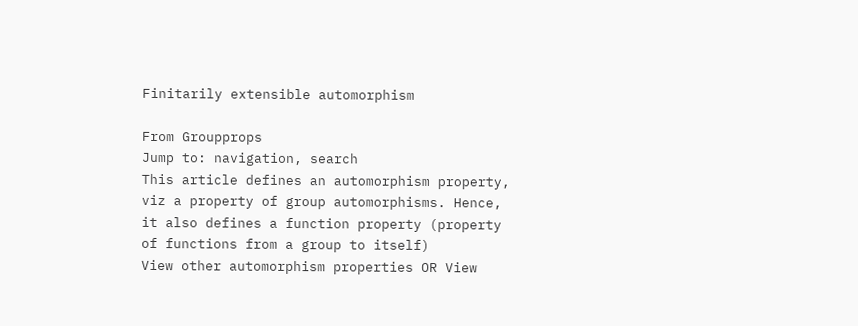Finitarily extensible automorphism

From Groupprops
Jump to: navigation, search
This article defines an automorphism property, viz a property of group automorphisms. Hence, it also defines a function property (property of functions from a group to itself)
View other automorphism properties OR View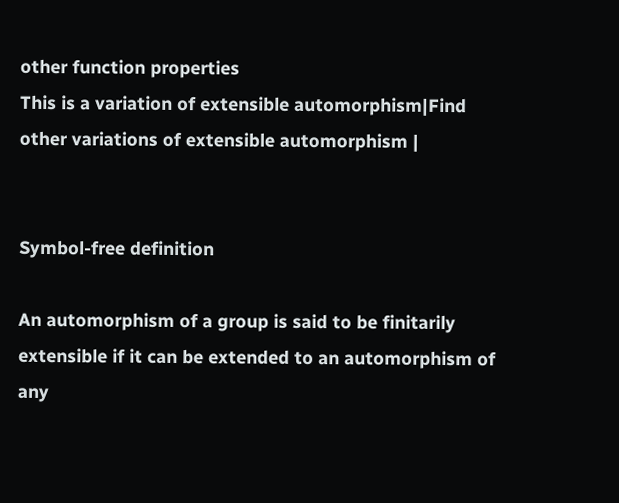other function properties
This is a variation of extensible automorphism|Find other variations of extensible automorphism |


Symbol-free definition

An automorphism of a group is said to be finitarily extensible if it can be extended to an automorphism of any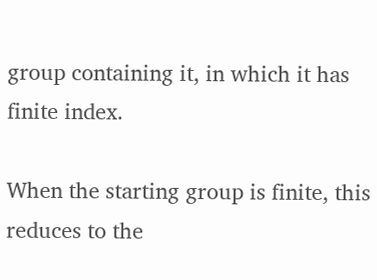group containing it, in which it has finite index.

When the starting group is finite, this reduces to the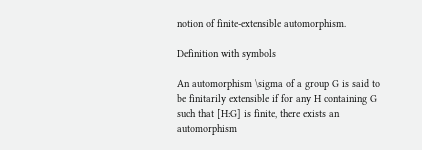notion of finite-extensible automorphism.

Definition with symbols

An automorphism \sigma of a group G is said to be finitarily extensible if for any H containing G such that [H:G] is finite, there exists an automorphism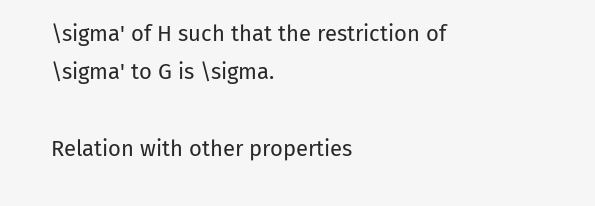\sigma' of H such that the restriction of \sigma' to G is \sigma.

Relation with other properties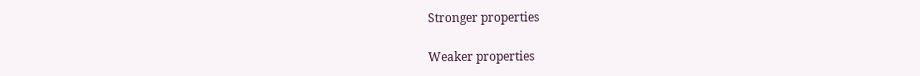Stronger properties

Weaker properties